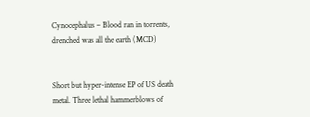Cynocephalus – Blood ran in torrents, drenched was all the earth (MCD)


Short but hyper-intense EP of US death metal. Three lethal hammerblows of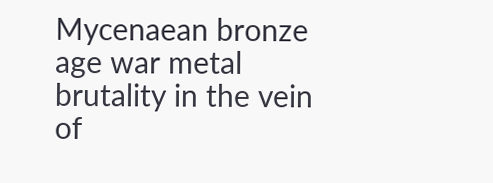Mycenaean bronze age war metal brutality in the vein of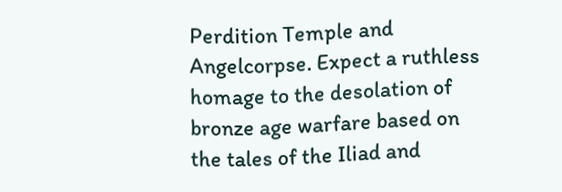Perdition Temple and Angelcorpse. Expect a ruthless homage to the desolation of bronze age warfare based on the tales of the Iliad and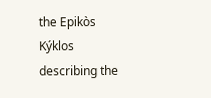the Epikòs Kýklos describing the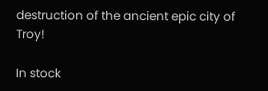destruction of the ancient epic city of Troy!

In stock